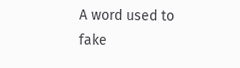A word used to fake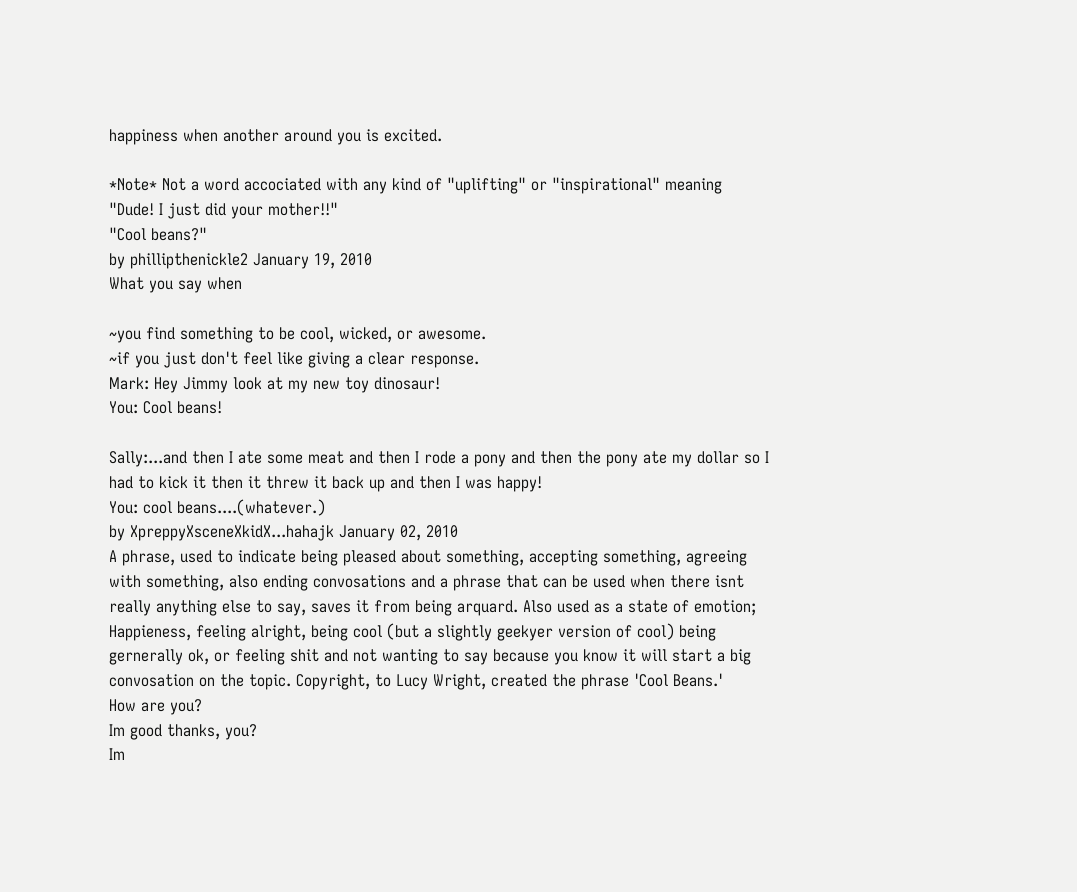happiness when another around you is excited.

*Note* Not a word accociated with any kind of "uplifting" or "inspirational" meaning
"Dude! I just did your mother!!"
"Cool beans?"
by phillipthenickle2 January 19, 2010
What you say when

~you find something to be cool, wicked, or awesome.
~if you just don't feel like giving a clear response.
Mark: Hey Jimmy look at my new toy dinosaur!
You: Cool beans!

Sally:...and then I ate some meat and then I rode a pony and then the pony ate my dollar so I had to kick it then it threw it back up and then I was happy!
You: cool beans....(whatever.)
by XpreppyXsceneXkidX...hahajk January 02, 2010
A phrase, used to indicate being pleased about something, accepting something, agreeing with something, also ending convosations and a phrase that can be used when there isnt really anything else to say, saves it from being arquard. Also used as a state of emotion; Happieness, feeling alright, being cool (but a slightly geekyer version of cool) being gernerally ok, or feeling shit and not wanting to say because you know it will start a big convosation on the topic. Copyright, to Lucy Wright, created the phrase 'Cool Beans.'
How are you?
Im good thanks, you?
Im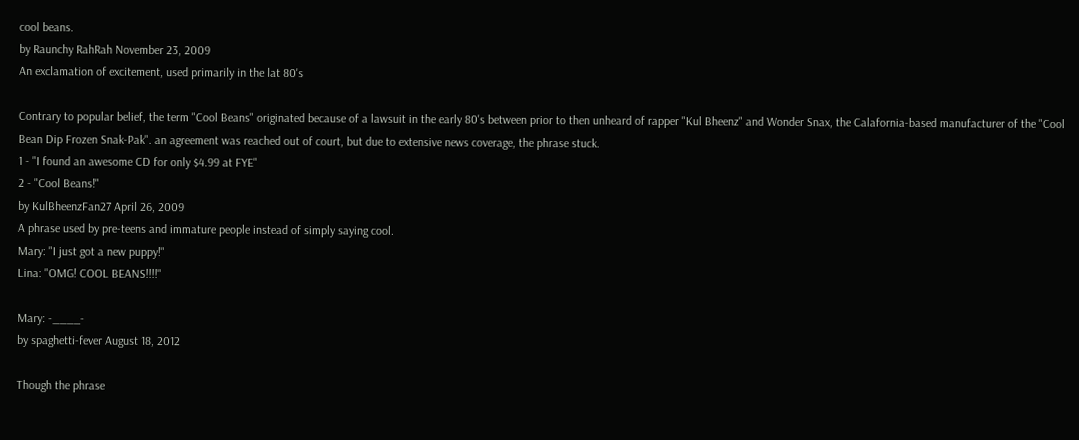cool beans.
by Raunchy RahRah November 23, 2009
An exclamation of excitement, used primarily in the lat 80's

Contrary to popular belief, the term "Cool Beans" originated because of a lawsuit in the early 80's between prior to then unheard of rapper "Kul Bheenz" and Wonder Snax, the Calafornia-based manufacturer of the "Cool Bean Dip Frozen Snak-Pak". an agreement was reached out of court, but due to extensive news coverage, the phrase stuck.
1 - "I found an awesome CD for only $4.99 at FYE"
2 - "Cool Beans!"
by KulBheenzFan27 April 26, 2009
A phrase used by pre-teens and immature people instead of simply saying cool.
Mary: "I just got a new puppy!"
Lina: "OMG! COOL BEANS!!!!"

Mary: -____-
by spaghetti-fever August 18, 2012

Though the phrase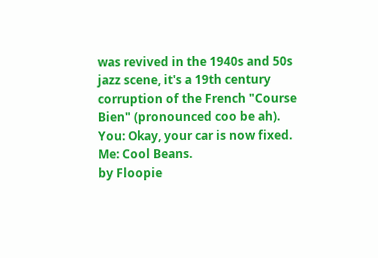was revived in the 1940s and 50s jazz scene, it's a 19th century corruption of the French "Course Bien" (pronounced coo be ah).
You: Okay, your car is now fixed.
Me: Cool Beans.
by Floopie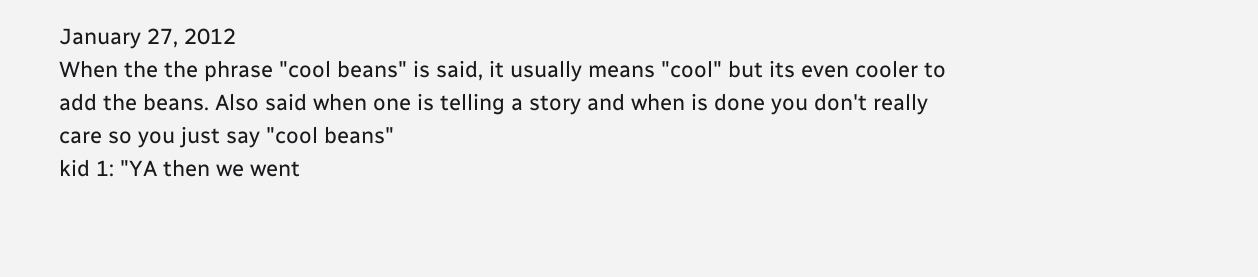January 27, 2012
When the the phrase "cool beans" is said, it usually means "cool" but its even cooler to add the beans. Also said when one is telling a story and when is done you don't really care so you just say "cool beans"
kid 1: "YA then we went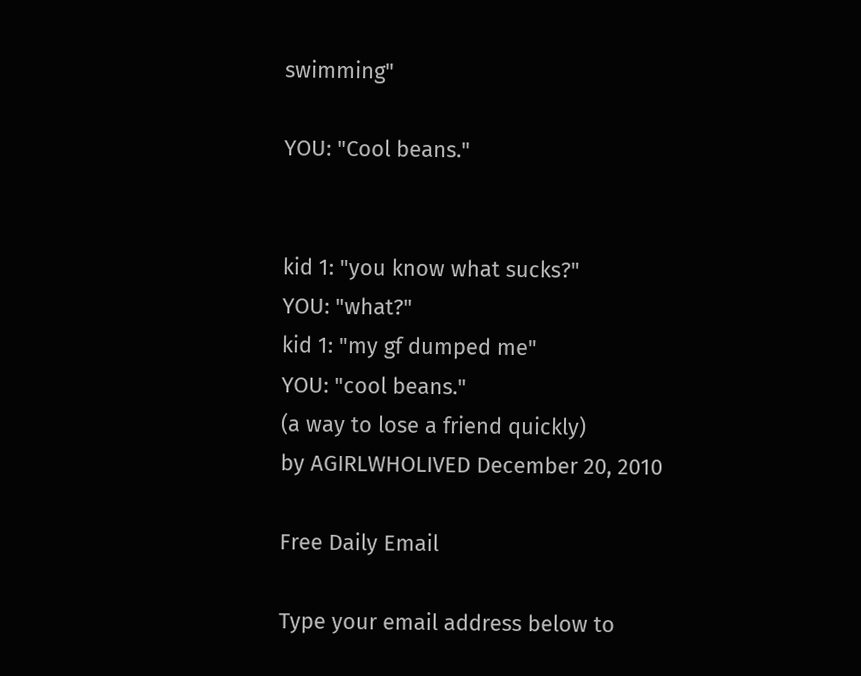swimming"

YOU: "Cool beans."


kid 1: "you know what sucks?"
YOU: "what?"
kid 1: "my gf dumped me"
YOU: "cool beans."
(a way to lose a friend quickly)
by AGIRLWHOLIVED December 20, 2010

Free Daily Email

Type your email address below to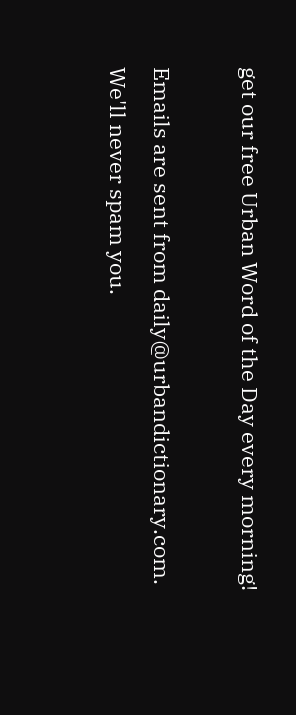get our free Urban Word of the Day every morning!

Emails are sent from daily@urbandictionary.com. We'll never spam you.